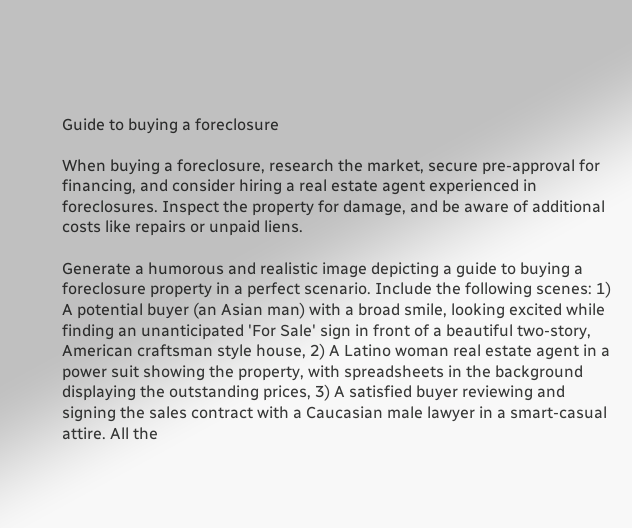Guide to buying a foreclosure

When buying a foreclosure, research the market, secure pre-approval for financing, and consider hiring a real estate agent experienced in foreclosures. Inspect the property for damage, and be aware of additional costs like repairs or unpaid liens.

Generate a humorous and realistic image depicting a guide to buying a foreclosure property in a perfect scenario. Include the following scenes: 1) A potential buyer (an Asian man) with a broad smile, looking excited while finding an unanticipated 'For Sale' sign in front of a beautiful two-story, American craftsman style house, 2) A Latino woman real estate agent in a power suit showing the property, with spreadsheets in the background displaying the outstanding prices, 3) A satisfied buyer reviewing and signing the sales contract with a Caucasian male lawyer in a smart-casual attire. All the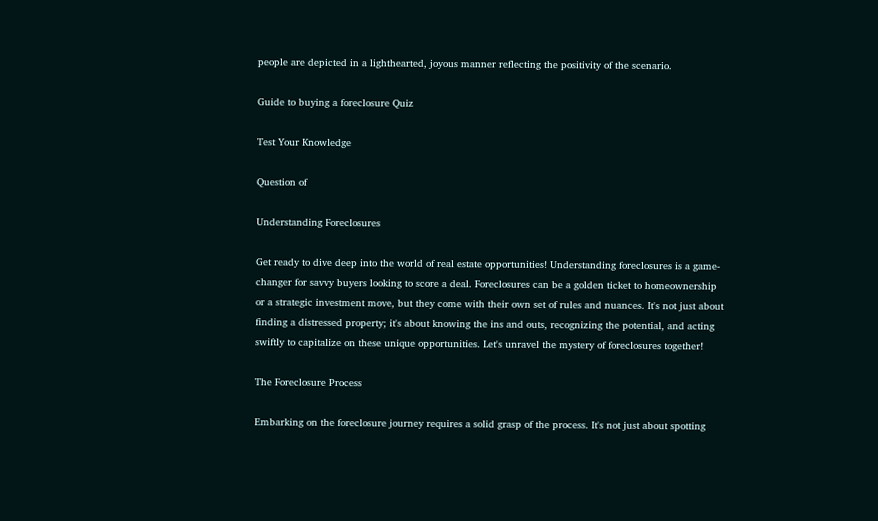people are depicted in a lighthearted, joyous manner reflecting the positivity of the scenario.

Guide to buying a foreclosure Quiz

Test Your Knowledge

Question of

Understanding Foreclosures

Get ready to dive deep into the world of real estate opportunities! Understanding foreclosures is a game-changer for savvy buyers looking to score a deal. Foreclosures can be a golden ticket to homeownership or a strategic investment move, but they come with their own set of rules and nuances. It's not just about finding a distressed property; it's about knowing the ins and outs, recognizing the potential, and acting swiftly to capitalize on these unique opportunities. Let's unravel the mystery of foreclosures together!

The Foreclosure Process

Embarking on the foreclosure journey requires a solid grasp of the process. It's not just about spotting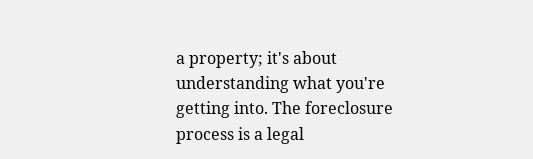a property; it's about understanding what you're getting into. The foreclosure process is a legal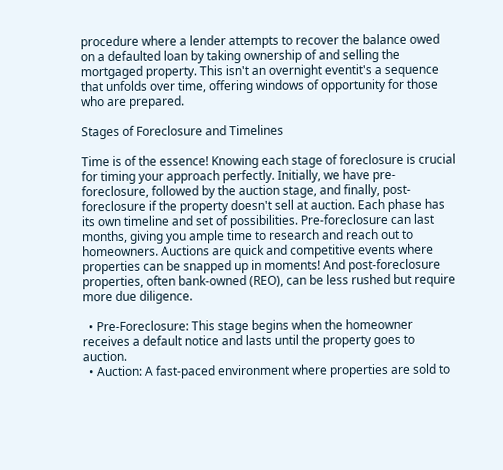procedure where a lender attempts to recover the balance owed on a defaulted loan by taking ownership of and selling the mortgaged property. This isn't an overnight eventit's a sequence that unfolds over time, offering windows of opportunity for those who are prepared.

Stages of Foreclosure and Timelines

Time is of the essence! Knowing each stage of foreclosure is crucial for timing your approach perfectly. Initially, we have pre-foreclosure, followed by the auction stage, and finally, post-foreclosure if the property doesn't sell at auction. Each phase has its own timeline and set of possibilities. Pre-foreclosure can last months, giving you ample time to research and reach out to homeowners. Auctions are quick and competitive events where properties can be snapped up in moments! And post-foreclosure properties, often bank-owned (REO), can be less rushed but require more due diligence.

  • Pre-Foreclosure: This stage begins when the homeowner receives a default notice and lasts until the property goes to auction.
  • Auction: A fast-paced environment where properties are sold to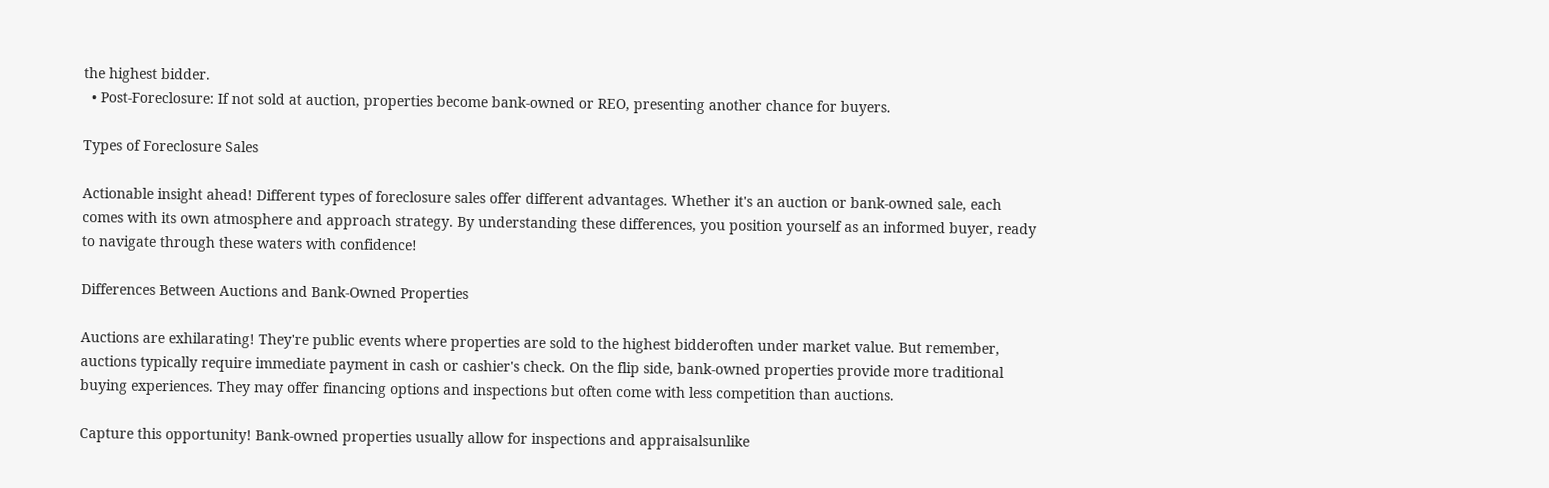the highest bidder.
  • Post-Foreclosure: If not sold at auction, properties become bank-owned or REO, presenting another chance for buyers.

Types of Foreclosure Sales

Actionable insight ahead! Different types of foreclosure sales offer different advantages. Whether it's an auction or bank-owned sale, each comes with its own atmosphere and approach strategy. By understanding these differences, you position yourself as an informed buyer, ready to navigate through these waters with confidence!

Differences Between Auctions and Bank-Owned Properties

Auctions are exhilarating! They're public events where properties are sold to the highest bidderoften under market value. But remember, auctions typically require immediate payment in cash or cashier's check. On the flip side, bank-owned properties provide more traditional buying experiences. They may offer financing options and inspections but often come with less competition than auctions.

Capture this opportunity! Bank-owned properties usually allow for inspections and appraisalsunlike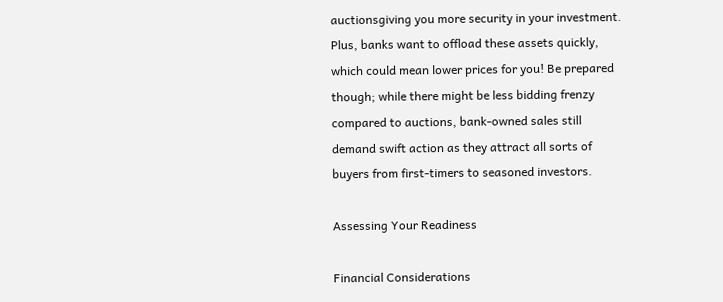auctionsgiving you more security in your investment. Plus, banks want to offload these assets quickly, which could mean lower prices for you! Be prepared though; while there might be less bidding frenzy compared to auctions, bank-owned sales still demand swift action as they attract all sorts of buyers from first-timers to seasoned investors.

Assessing Your Readiness

Financial Considerations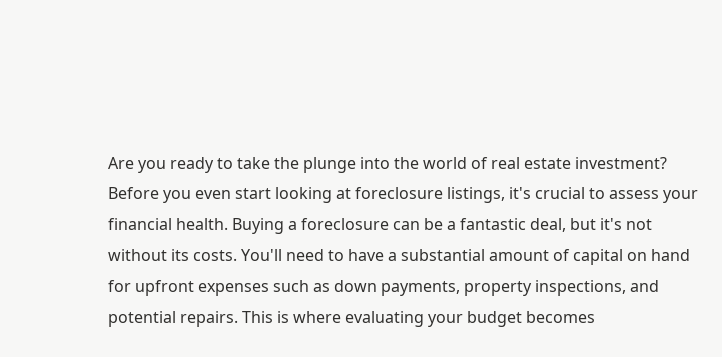Are you ready to take the plunge into the world of real estate investment? Before you even start looking at foreclosure listings, it's crucial to assess your financial health. Buying a foreclosure can be a fantastic deal, but it's not without its costs. You'll need to have a substantial amount of capital on hand for upfront expenses such as down payments, property inspections, and potential repairs. This is where evaluating your budget becomes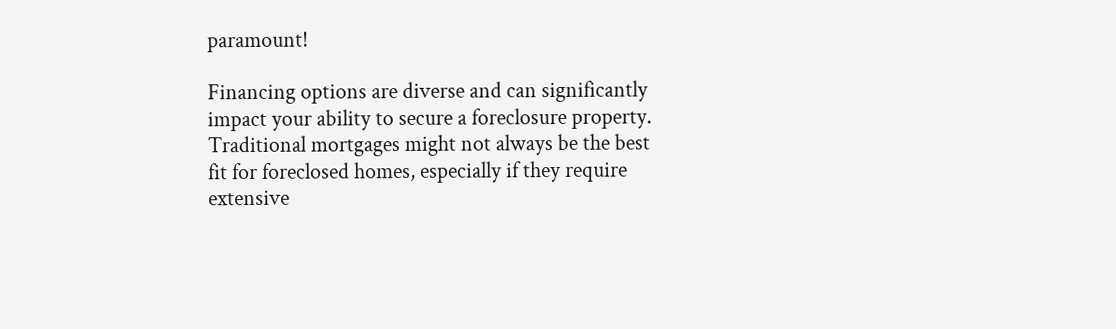paramount!

Financing options are diverse and can significantly impact your ability to secure a foreclosure property. Traditional mortgages might not always be the best fit for foreclosed homes, especially if they require extensive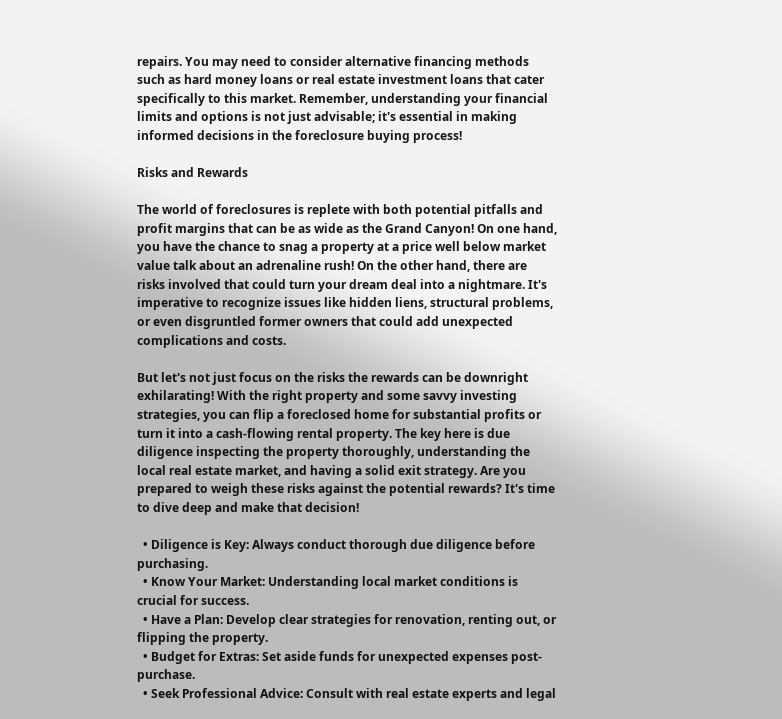repairs. You may need to consider alternative financing methods such as hard money loans or real estate investment loans that cater specifically to this market. Remember, understanding your financial limits and options is not just advisable; it's essential in making informed decisions in the foreclosure buying process!

Risks and Rewards

The world of foreclosures is replete with both potential pitfalls and profit margins that can be as wide as the Grand Canyon! On one hand, you have the chance to snag a property at a price well below market value talk about an adrenaline rush! On the other hand, there are risks involved that could turn your dream deal into a nightmare. It's imperative to recognize issues like hidden liens, structural problems, or even disgruntled former owners that could add unexpected complications and costs.

But let's not just focus on the risks the rewards can be downright exhilarating! With the right property and some savvy investing strategies, you can flip a foreclosed home for substantial profits or turn it into a cash-flowing rental property. The key here is due diligence inspecting the property thoroughly, understanding the local real estate market, and having a solid exit strategy. Are you prepared to weigh these risks against the potential rewards? It's time to dive deep and make that decision!

  • Diligence is Key: Always conduct thorough due diligence before purchasing.
  • Know Your Market: Understanding local market conditions is crucial for success.
  • Have a Plan: Develop clear strategies for renovation, renting out, or flipping the property.
  • Budget for Extras: Set aside funds for unexpected expenses post-purchase.
  • Seek Professional Advice: Consult with real estate experts and legal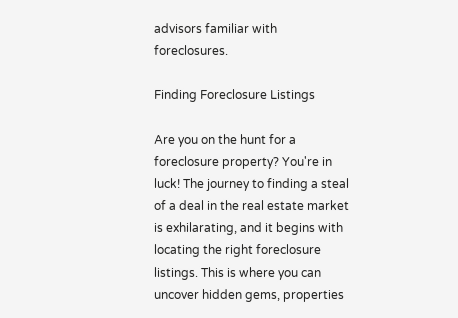advisors familiar with foreclosures.

Finding Foreclosure Listings

Are you on the hunt for a foreclosure property? You're in luck! The journey to finding a steal of a deal in the real estate market is exhilarating, and it begins with locating the right foreclosure listings. This is where you can uncover hidden gems, properties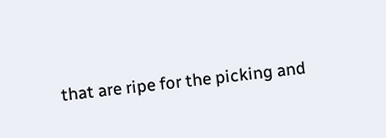that are ripe for the picking and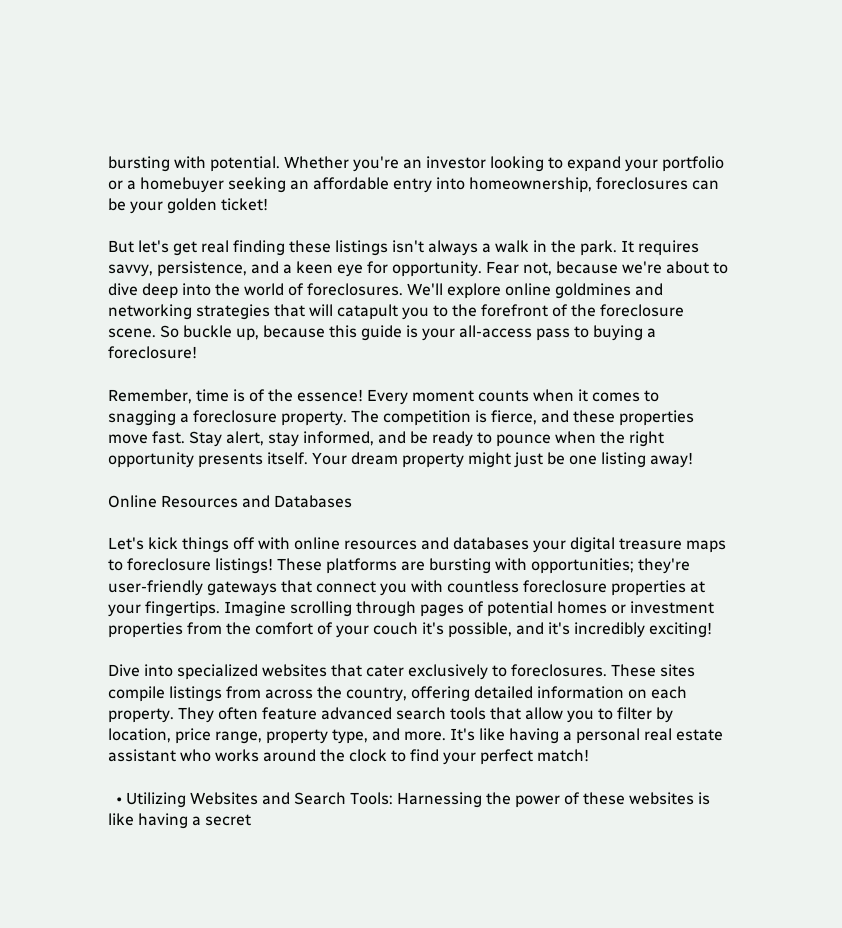bursting with potential. Whether you're an investor looking to expand your portfolio or a homebuyer seeking an affordable entry into homeownership, foreclosures can be your golden ticket!

But let's get real finding these listings isn't always a walk in the park. It requires savvy, persistence, and a keen eye for opportunity. Fear not, because we're about to dive deep into the world of foreclosures. We'll explore online goldmines and networking strategies that will catapult you to the forefront of the foreclosure scene. So buckle up, because this guide is your all-access pass to buying a foreclosure!

Remember, time is of the essence! Every moment counts when it comes to snagging a foreclosure property. The competition is fierce, and these properties move fast. Stay alert, stay informed, and be ready to pounce when the right opportunity presents itself. Your dream property might just be one listing away!

Online Resources and Databases

Let's kick things off with online resources and databases your digital treasure maps to foreclosure listings! These platforms are bursting with opportunities; they're user-friendly gateways that connect you with countless foreclosure properties at your fingertips. Imagine scrolling through pages of potential homes or investment properties from the comfort of your couch it's possible, and it's incredibly exciting!

Dive into specialized websites that cater exclusively to foreclosures. These sites compile listings from across the country, offering detailed information on each property. They often feature advanced search tools that allow you to filter by location, price range, property type, and more. It's like having a personal real estate assistant who works around the clock to find your perfect match!

  • Utilizing Websites and Search Tools: Harnessing the power of these websites is like having a secret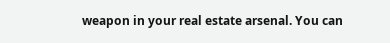weapon in your real estate arsenal. You can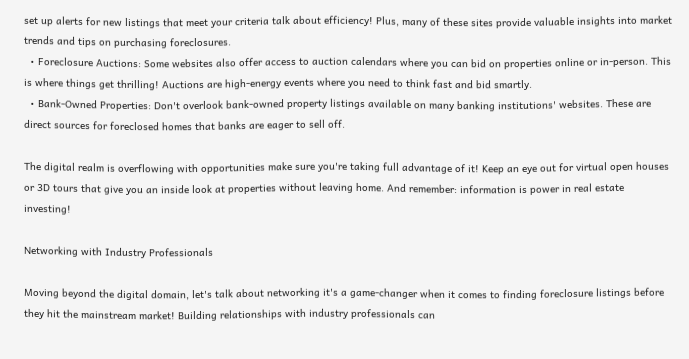set up alerts for new listings that meet your criteria talk about efficiency! Plus, many of these sites provide valuable insights into market trends and tips on purchasing foreclosures.
  • Foreclosure Auctions: Some websites also offer access to auction calendars where you can bid on properties online or in-person. This is where things get thrilling! Auctions are high-energy events where you need to think fast and bid smartly.
  • Bank-Owned Properties: Don't overlook bank-owned property listings available on many banking institutions' websites. These are direct sources for foreclosed homes that banks are eager to sell off.

The digital realm is overflowing with opportunities make sure you're taking full advantage of it! Keep an eye out for virtual open houses or 3D tours that give you an inside look at properties without leaving home. And remember: information is power in real estate investing!

Networking with Industry Professionals

Moving beyond the digital domain, let's talk about networking it's a game-changer when it comes to finding foreclosure listings before they hit the mainstream market! Building relationships with industry professionals can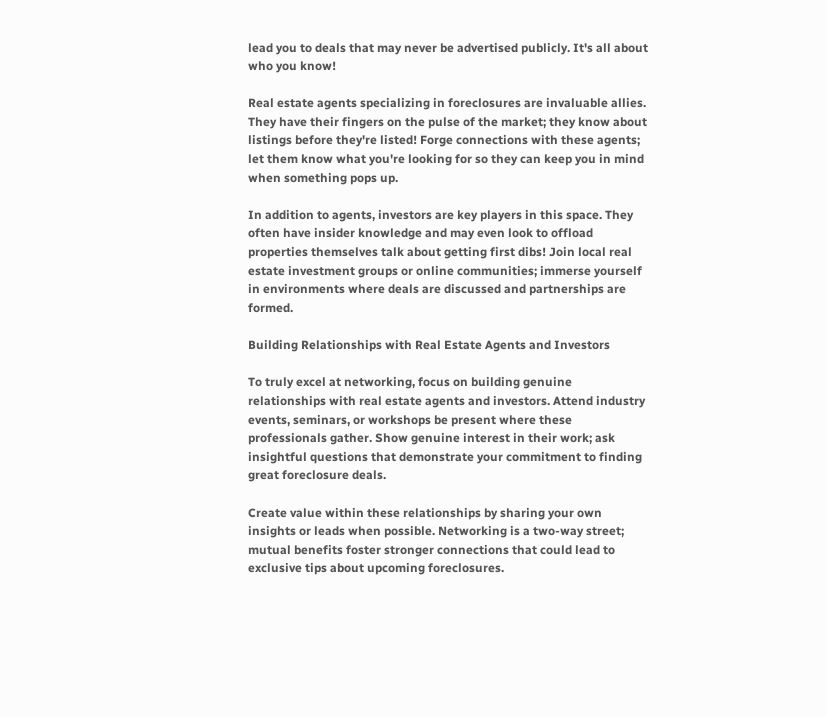lead you to deals that may never be advertised publicly. It's all about who you know!

Real estate agents specializing in foreclosures are invaluable allies. They have their fingers on the pulse of the market; they know about listings before they're listed! Forge connections with these agents; let them know what you're looking for so they can keep you in mind when something pops up.

In addition to agents, investors are key players in this space. They often have insider knowledge and may even look to offload properties themselves talk about getting first dibs! Join local real estate investment groups or online communities; immerse yourself in environments where deals are discussed and partnerships are formed.

Building Relationships with Real Estate Agents and Investors

To truly excel at networking, focus on building genuine relationships with real estate agents and investors. Attend industry events, seminars, or workshops be present where these professionals gather. Show genuine interest in their work; ask insightful questions that demonstrate your commitment to finding great foreclosure deals.

Create value within these relationships by sharing your own insights or leads when possible. Networking is a two-way street; mutual benefits foster stronger connections that could lead to exclusive tips about upcoming foreclosures.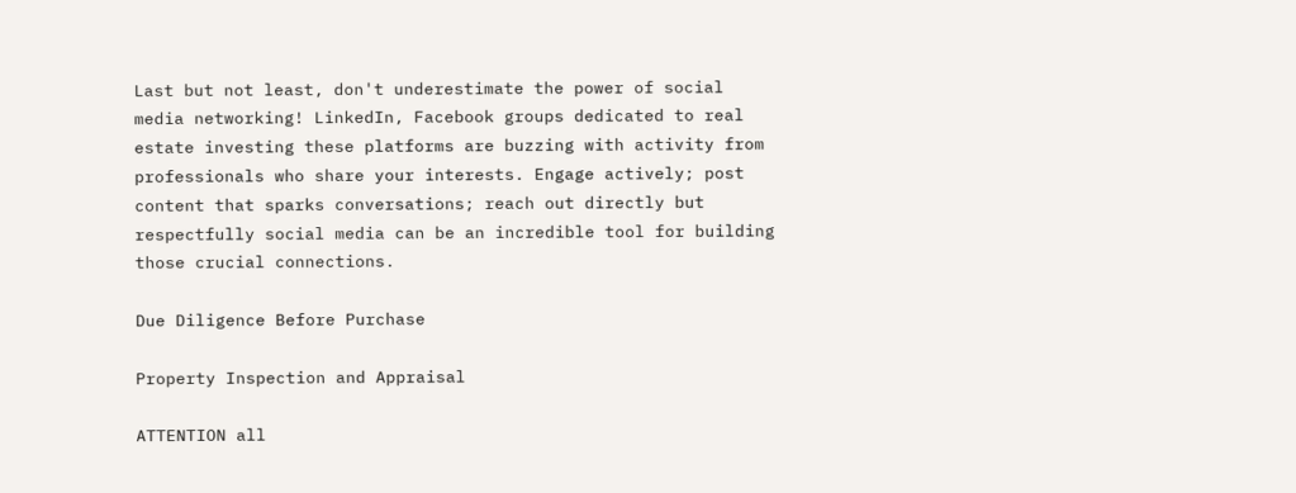Last but not least, don't underestimate the power of social media networking! LinkedIn, Facebook groups dedicated to real estate investing these platforms are buzzing with activity from professionals who share your interests. Engage actively; post content that sparks conversations; reach out directly but respectfully social media can be an incredible tool for building those crucial connections.

Due Diligence Before Purchase

Property Inspection and Appraisal

ATTENTION all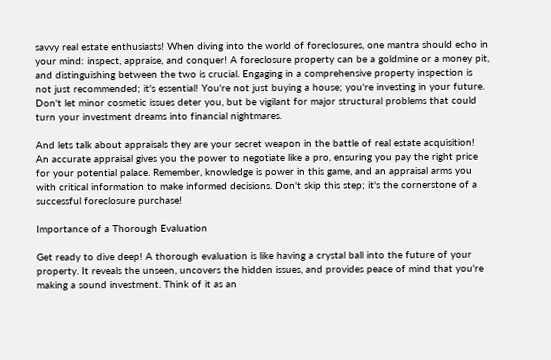savvy real estate enthusiasts! When diving into the world of foreclosures, one mantra should echo in your mind: inspect, appraise, and conquer! A foreclosure property can be a goldmine or a money pit, and distinguishing between the two is crucial. Engaging in a comprehensive property inspection is not just recommended; it's essential! You're not just buying a house; you're investing in your future. Don't let minor cosmetic issues deter you, but be vigilant for major structural problems that could turn your investment dreams into financial nightmares.

And lets talk about appraisals they are your secret weapon in the battle of real estate acquisition! An accurate appraisal gives you the power to negotiate like a pro, ensuring you pay the right price for your potential palace. Remember, knowledge is power in this game, and an appraisal arms you with critical information to make informed decisions. Don't skip this step; it's the cornerstone of a successful foreclosure purchase!

Importance of a Thorough Evaluation

Get ready to dive deep! A thorough evaluation is like having a crystal ball into the future of your property. It reveals the unseen, uncovers the hidden issues, and provides peace of mind that you're making a sound investment. Think of it as an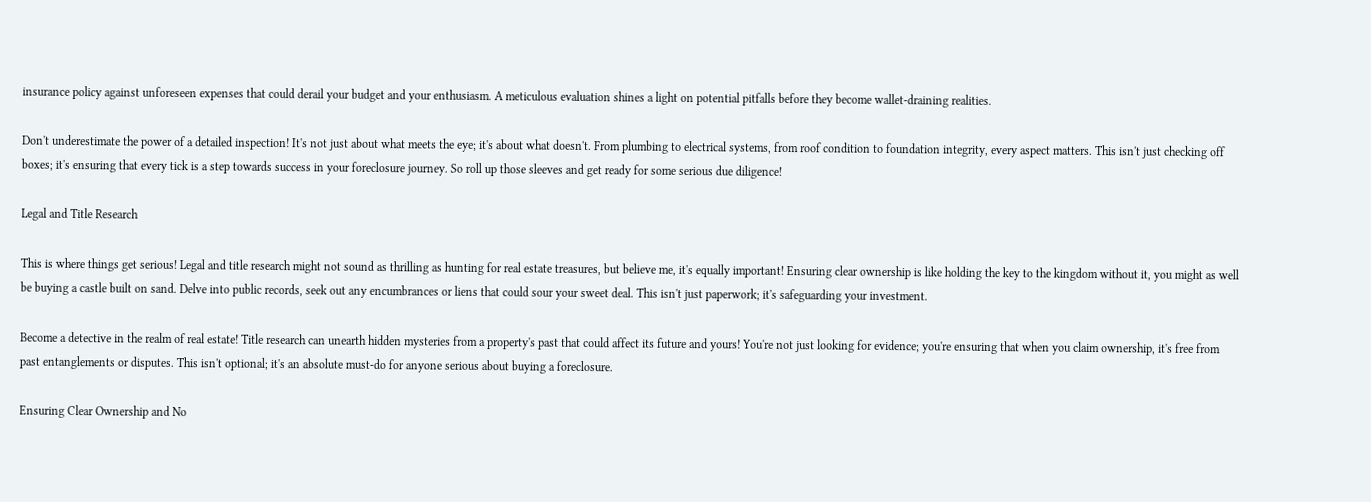insurance policy against unforeseen expenses that could derail your budget and your enthusiasm. A meticulous evaluation shines a light on potential pitfalls before they become wallet-draining realities.

Don't underestimate the power of a detailed inspection! It's not just about what meets the eye; it's about what doesn't. From plumbing to electrical systems, from roof condition to foundation integrity, every aspect matters. This isn't just checking off boxes; it's ensuring that every tick is a step towards success in your foreclosure journey. So roll up those sleeves and get ready for some serious due diligence!

Legal and Title Research

This is where things get serious! Legal and title research might not sound as thrilling as hunting for real estate treasures, but believe me, it's equally important! Ensuring clear ownership is like holding the key to the kingdom without it, you might as well be buying a castle built on sand. Delve into public records, seek out any encumbrances or liens that could sour your sweet deal. This isn't just paperwork; it's safeguarding your investment.

Become a detective in the realm of real estate! Title research can unearth hidden mysteries from a property's past that could affect its future and yours! You're not just looking for evidence; you're ensuring that when you claim ownership, it's free from past entanglements or disputes. This isn't optional; it's an absolute must-do for anyone serious about buying a foreclosure.

Ensuring Clear Ownership and No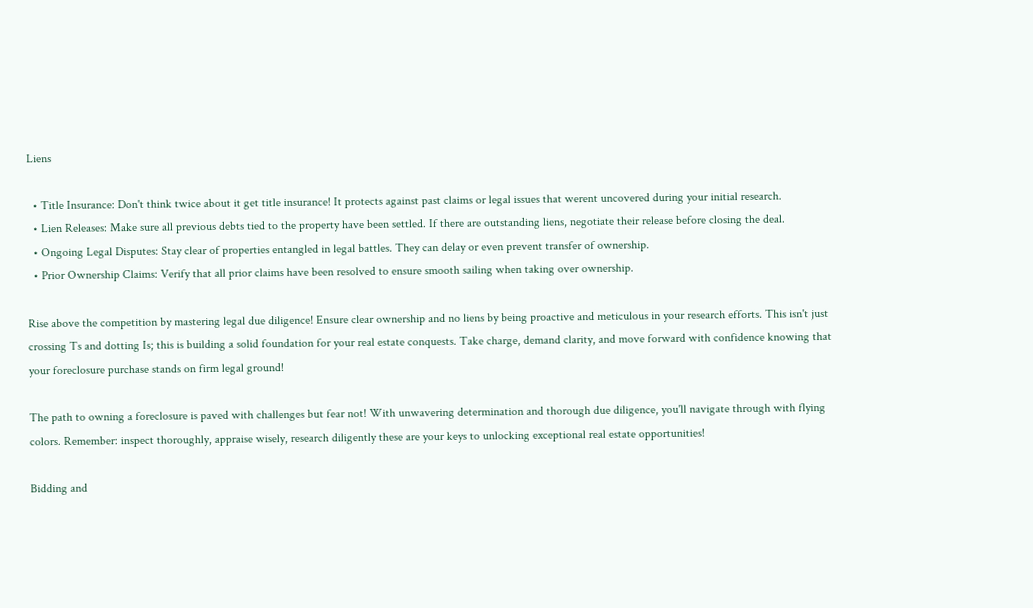Liens

  • Title Insurance: Don't think twice about it get title insurance! It protects against past claims or legal issues that werent uncovered during your initial research.
  • Lien Releases: Make sure all previous debts tied to the property have been settled. If there are outstanding liens, negotiate their release before closing the deal.
  • Ongoing Legal Disputes: Stay clear of properties entangled in legal battles. They can delay or even prevent transfer of ownership.
  • Prior Ownership Claims: Verify that all prior claims have been resolved to ensure smooth sailing when taking over ownership.

Rise above the competition by mastering legal due diligence! Ensure clear ownership and no liens by being proactive and meticulous in your research efforts. This isn't just crossing Ts and dotting Is; this is building a solid foundation for your real estate conquests. Take charge, demand clarity, and move forward with confidence knowing that your foreclosure purchase stands on firm legal ground!

The path to owning a foreclosure is paved with challenges but fear not! With unwavering determination and thorough due diligence, you'll navigate through with flying colors. Remember: inspect thoroughly, appraise wisely, research diligently these are your keys to unlocking exceptional real estate opportunities!

Bidding and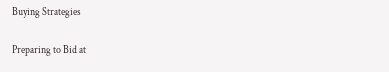Buying Strategies

Preparing to Bid at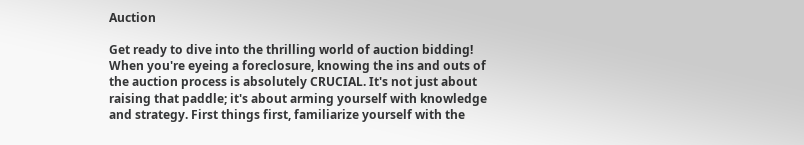Auction

Get ready to dive into the thrilling world of auction bidding! When you're eyeing a foreclosure, knowing the ins and outs of the auction process is absolutely CRUCIAL. It's not just about raising that paddle; it's about arming yourself with knowledge and strategy. First things first, familiarize yourself with the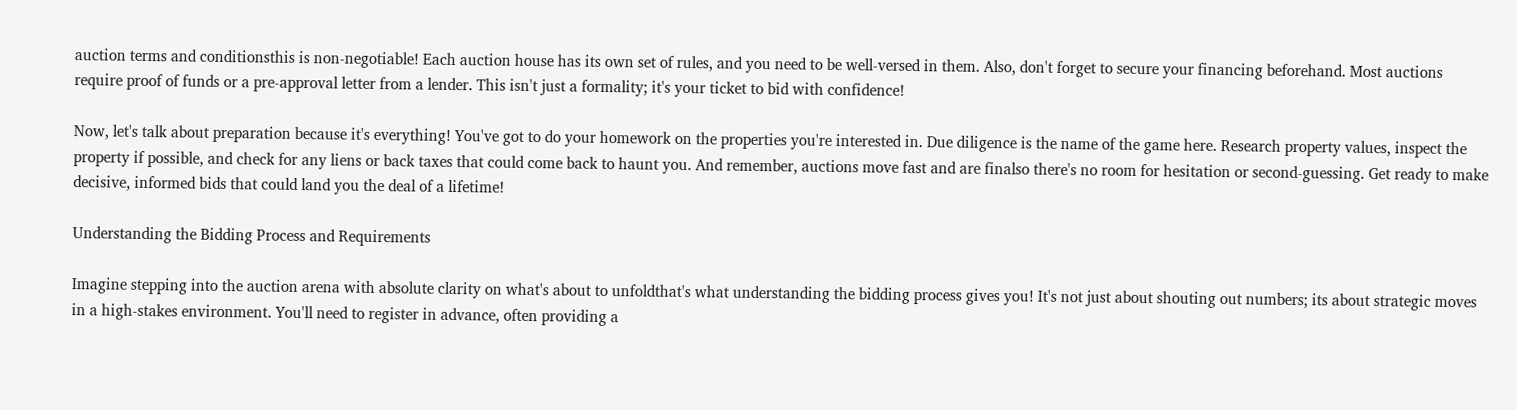auction terms and conditionsthis is non-negotiable! Each auction house has its own set of rules, and you need to be well-versed in them. Also, don't forget to secure your financing beforehand. Most auctions require proof of funds or a pre-approval letter from a lender. This isn't just a formality; it's your ticket to bid with confidence!

Now, let's talk about preparation because it's everything! You've got to do your homework on the properties you're interested in. Due diligence is the name of the game here. Research property values, inspect the property if possible, and check for any liens or back taxes that could come back to haunt you. And remember, auctions move fast and are finalso there's no room for hesitation or second-guessing. Get ready to make decisive, informed bids that could land you the deal of a lifetime!

Understanding the Bidding Process and Requirements

Imagine stepping into the auction arena with absolute clarity on what's about to unfoldthat's what understanding the bidding process gives you! It's not just about shouting out numbers; its about strategic moves in a high-stakes environment. You'll need to register in advance, often providing a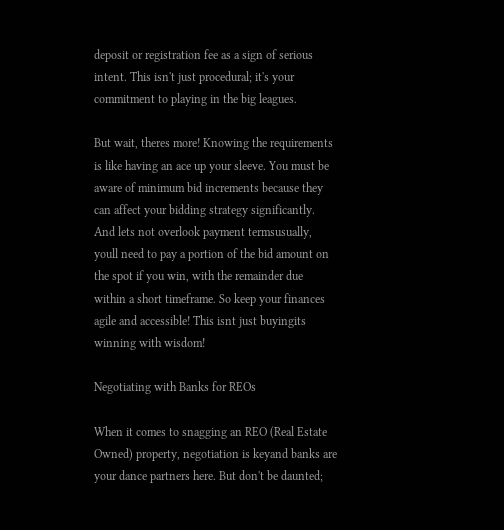deposit or registration fee as a sign of serious intent. This isn't just procedural; it's your commitment to playing in the big leagues.

But wait, theres more! Knowing the requirements is like having an ace up your sleeve. You must be aware of minimum bid increments because they can affect your bidding strategy significantly. And lets not overlook payment termsusually, youll need to pay a portion of the bid amount on the spot if you win, with the remainder due within a short timeframe. So keep your finances agile and accessible! This isnt just buyingits winning with wisdom!

Negotiating with Banks for REOs

When it comes to snagging an REO (Real Estate Owned) property, negotiation is keyand banks are your dance partners here. But don't be daunted;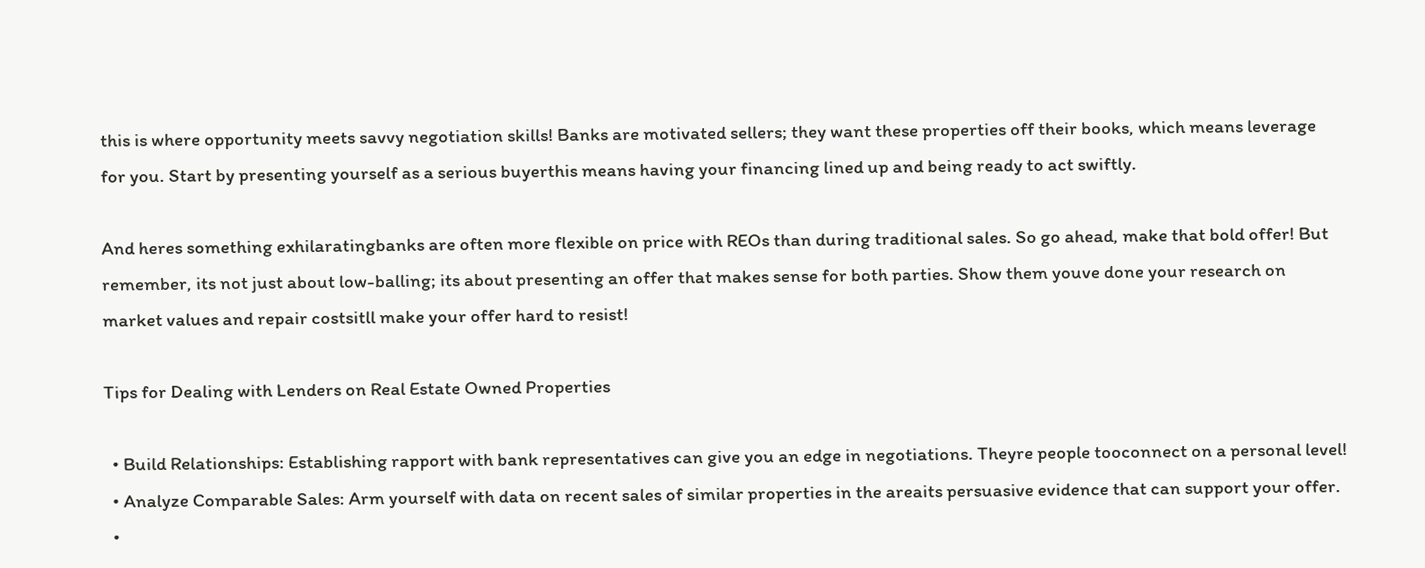this is where opportunity meets savvy negotiation skills! Banks are motivated sellers; they want these properties off their books, which means leverage for you. Start by presenting yourself as a serious buyerthis means having your financing lined up and being ready to act swiftly.

And heres something exhilaratingbanks are often more flexible on price with REOs than during traditional sales. So go ahead, make that bold offer! But remember, its not just about low-balling; its about presenting an offer that makes sense for both parties. Show them youve done your research on market values and repair costsitll make your offer hard to resist!

Tips for Dealing with Lenders on Real Estate Owned Properties

  • Build Relationships: Establishing rapport with bank representatives can give you an edge in negotiations. Theyre people tooconnect on a personal level!
  • Analyze Comparable Sales: Arm yourself with data on recent sales of similar properties in the areaits persuasive evidence that can support your offer.
  •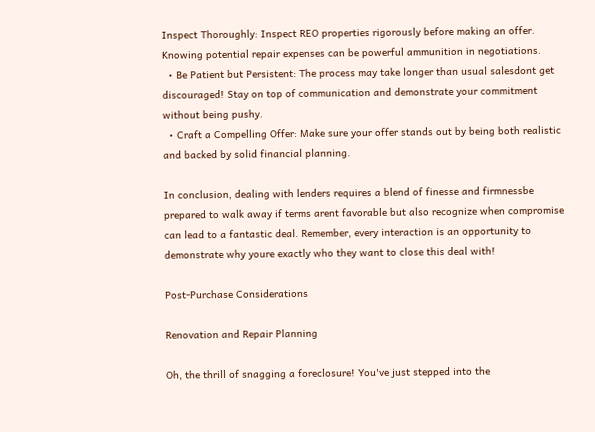Inspect Thoroughly: Inspect REO properties rigorously before making an offer. Knowing potential repair expenses can be powerful ammunition in negotiations.
  • Be Patient but Persistent: The process may take longer than usual salesdont get discouraged! Stay on top of communication and demonstrate your commitment without being pushy.
  • Craft a Compelling Offer: Make sure your offer stands out by being both realistic and backed by solid financial planning.

In conclusion, dealing with lenders requires a blend of finesse and firmnessbe prepared to walk away if terms arent favorable but also recognize when compromise can lead to a fantastic deal. Remember, every interaction is an opportunity to demonstrate why youre exactly who they want to close this deal with!

Post-Purchase Considerations

Renovation and Repair Planning

Oh, the thrill of snagging a foreclosure! You've just stepped into the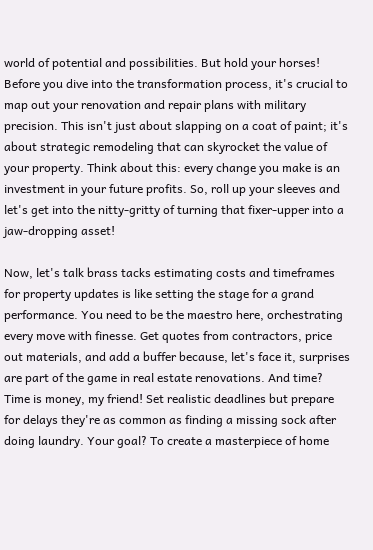world of potential and possibilities. But hold your horses! Before you dive into the transformation process, it's crucial to map out your renovation and repair plans with military precision. This isn't just about slapping on a coat of paint; it's about strategic remodeling that can skyrocket the value of your property. Think about this: every change you make is an investment in your future profits. So, roll up your sleeves and let's get into the nitty-gritty of turning that fixer-upper into a jaw-dropping asset!

Now, let's talk brass tacks estimating costs and timeframes for property updates is like setting the stage for a grand performance. You need to be the maestro here, orchestrating every move with finesse. Get quotes from contractors, price out materials, and add a buffer because, let's face it, surprises are part of the game in real estate renovations. And time? Time is money, my friend! Set realistic deadlines but prepare for delays they're as common as finding a missing sock after doing laundry. Your goal? To create a masterpiece of home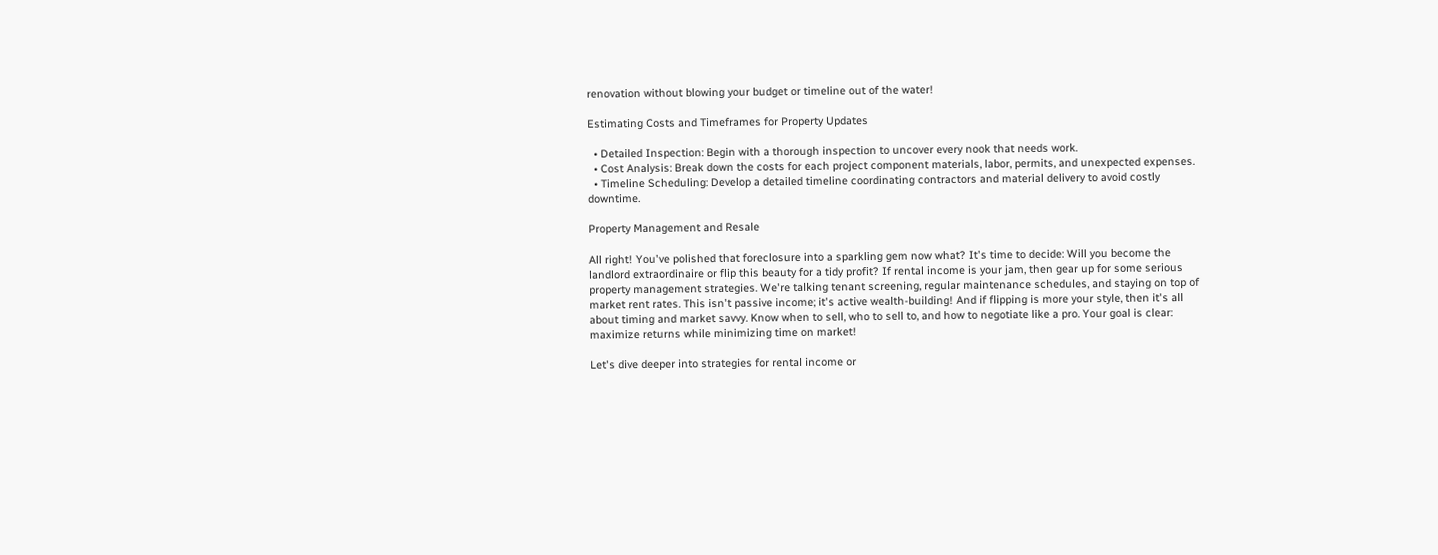renovation without blowing your budget or timeline out of the water!

Estimating Costs and Timeframes for Property Updates

  • Detailed Inspection: Begin with a thorough inspection to uncover every nook that needs work.
  • Cost Analysis: Break down the costs for each project component materials, labor, permits, and unexpected expenses.
  • Timeline Scheduling: Develop a detailed timeline coordinating contractors and material delivery to avoid costly downtime.

Property Management and Resale

All right! You've polished that foreclosure into a sparkling gem now what? It's time to decide: Will you become the landlord extraordinaire or flip this beauty for a tidy profit? If rental income is your jam, then gear up for some serious property management strategies. We're talking tenant screening, regular maintenance schedules, and staying on top of market rent rates. This isn't passive income; it's active wealth-building! And if flipping is more your style, then it's all about timing and market savvy. Know when to sell, who to sell to, and how to negotiate like a pro. Your goal is clear: maximize returns while minimizing time on market!

Let's dive deeper into strategies for rental income or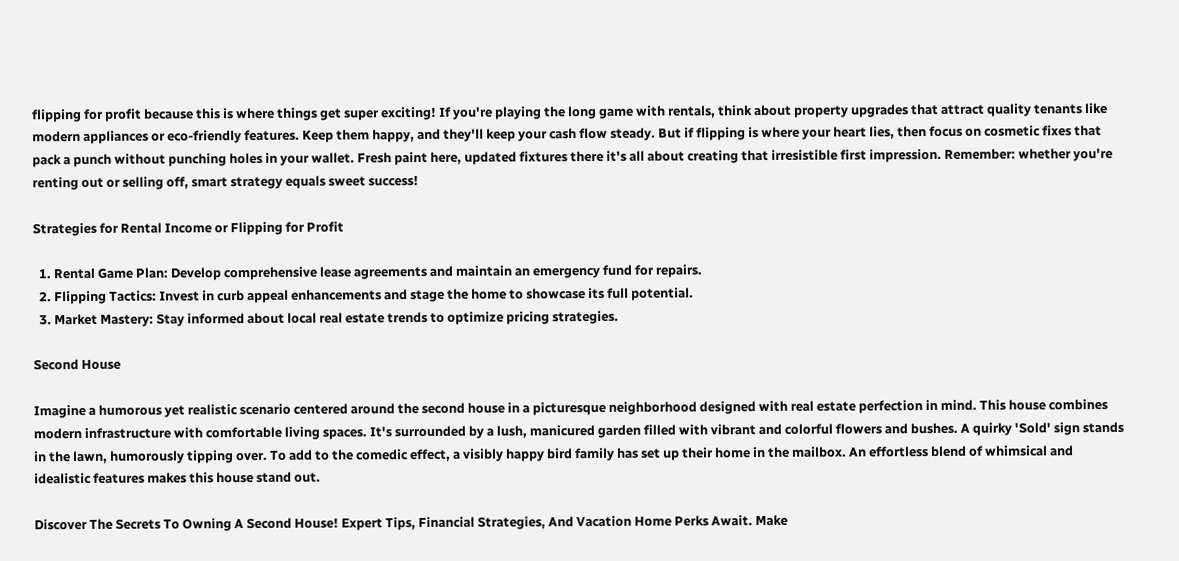flipping for profit because this is where things get super exciting! If you're playing the long game with rentals, think about property upgrades that attract quality tenants like modern appliances or eco-friendly features. Keep them happy, and they'll keep your cash flow steady. But if flipping is where your heart lies, then focus on cosmetic fixes that pack a punch without punching holes in your wallet. Fresh paint here, updated fixtures there it's all about creating that irresistible first impression. Remember: whether you're renting out or selling off, smart strategy equals sweet success!

Strategies for Rental Income or Flipping for Profit

  1. Rental Game Plan: Develop comprehensive lease agreements and maintain an emergency fund for repairs.
  2. Flipping Tactics: Invest in curb appeal enhancements and stage the home to showcase its full potential.
  3. Market Mastery: Stay informed about local real estate trends to optimize pricing strategies.

Second House

Imagine a humorous yet realistic scenario centered around the second house in a picturesque neighborhood designed with real estate perfection in mind. This house combines modern infrastructure with comfortable living spaces. It's surrounded by a lush, manicured garden filled with vibrant and colorful flowers and bushes. A quirky 'Sold' sign stands in the lawn, humorously tipping over. To add to the comedic effect, a visibly happy bird family has set up their home in the mailbox. An effortless blend of whimsical and idealistic features makes this house stand out.

Discover The Secrets To Owning A Second House! Expert Tips, Financial Strategies, And Vacation Home Perks Await. Make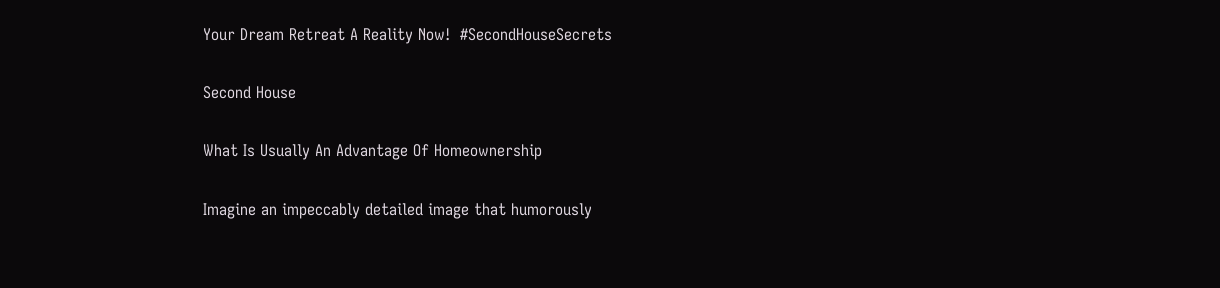Your Dream Retreat A Reality Now!  #SecondHouseSecrets

Second House

What Is Usually An Advantage Of Homeownership

Imagine an impeccably detailed image that humorously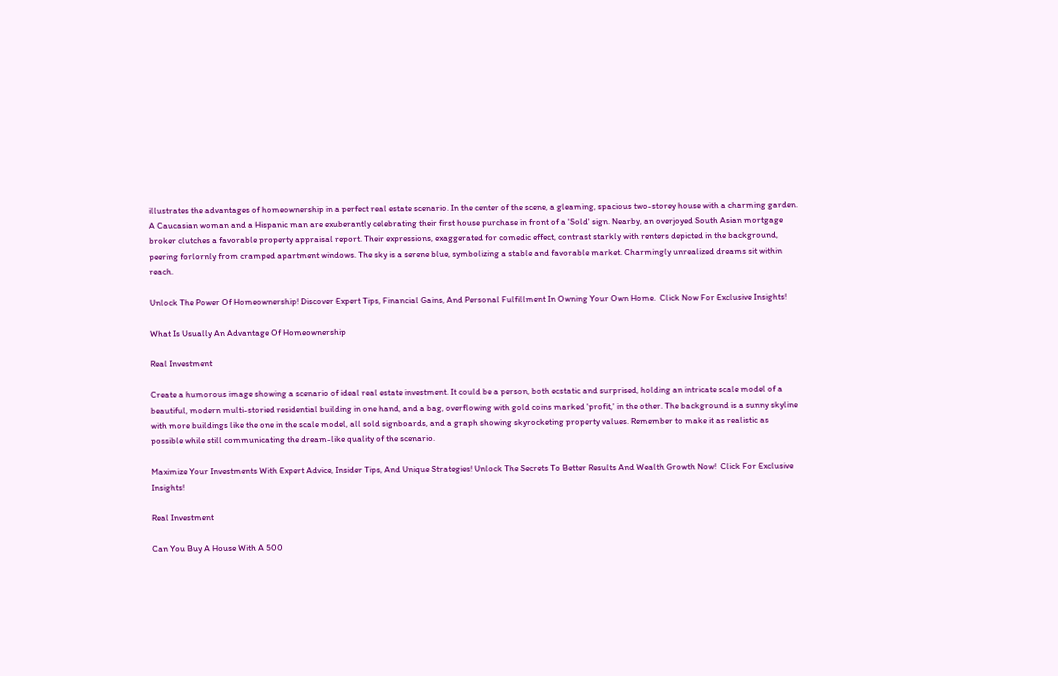illustrates the advantages of homeownership in a perfect real estate scenario. In the center of the scene, a gleaming, spacious two-storey house with a charming garden. A Caucasian woman and a Hispanic man are exuberantly celebrating their first house purchase in front of a 'Sold' sign. Nearby, an overjoyed South Asian mortgage broker clutches a favorable property appraisal report. Their expressions, exaggerated for comedic effect, contrast starkly with renters depicted in the background, peering forlornly from cramped apartment windows. The sky is a serene blue, symbolizing a stable and favorable market. Charmingly unrealized dreams sit within reach.

Unlock The Power Of Homeownership! Discover Expert Tips, Financial Gains, And Personal Fulfillment In Owning Your Own Home.  Click Now For Exclusive Insights!

What Is Usually An Advantage Of Homeownership

Real Investment

Create a humorous image showing a scenario of ideal real estate investment. It could be a person, both ecstatic and surprised, holding an intricate scale model of a beautiful, modern multi-storied residential building in one hand, and a bag, overflowing with gold coins marked 'profit,' in the other. The background is a sunny skyline with more buildings like the one in the scale model, all sold signboards, and a graph showing skyrocketing property values. Remember to make it as realistic as possible while still communicating the dream-like quality of the scenario.

Maximize Your Investments With Expert Advice, Insider Tips, And Unique Strategies! Unlock The Secrets To Better Results And Wealth Growth Now!  Click For Exclusive Insights!

Real Investment

Can You Buy A House With A 500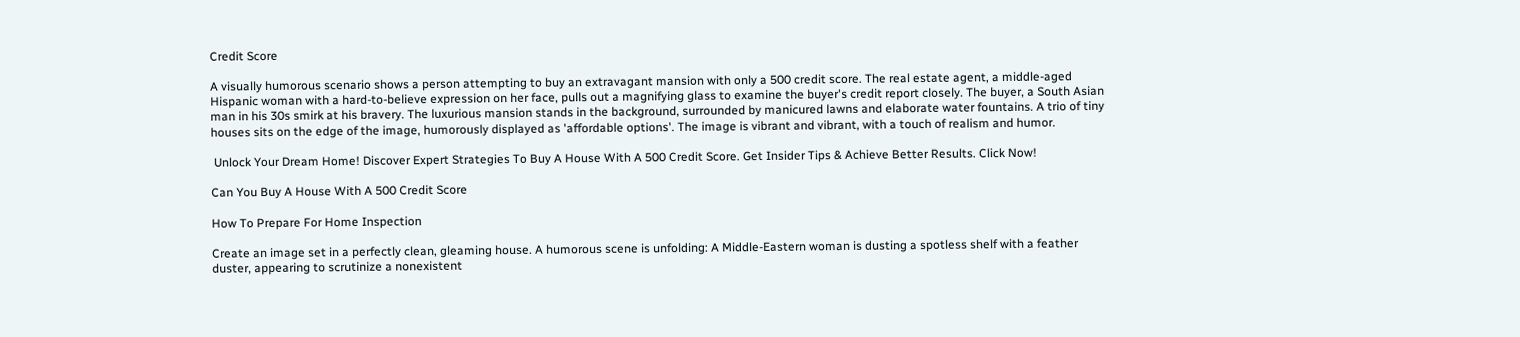Credit Score

A visually humorous scenario shows a person attempting to buy an extravagant mansion with only a 500 credit score. The real estate agent, a middle-aged Hispanic woman with a hard-to-believe expression on her face, pulls out a magnifying glass to examine the buyer's credit report closely. The buyer, a South Asian man in his 30s smirk at his bravery. The luxurious mansion stands in the background, surrounded by manicured lawns and elaborate water fountains. A trio of tiny houses sits on the edge of the image, humorously displayed as 'affordable options'. The image is vibrant and vibrant, with a touch of realism and humor.

 Unlock Your Dream Home! Discover Expert Strategies To Buy A House With A 500 Credit Score. Get Insider Tips & Achieve Better Results. Click Now!

Can You Buy A House With A 500 Credit Score

How To Prepare For Home Inspection

Create an image set in a perfectly clean, gleaming house. A humorous scene is unfolding: A Middle-Eastern woman is dusting a spotless shelf with a feather duster, appearing to scrutinize a nonexistent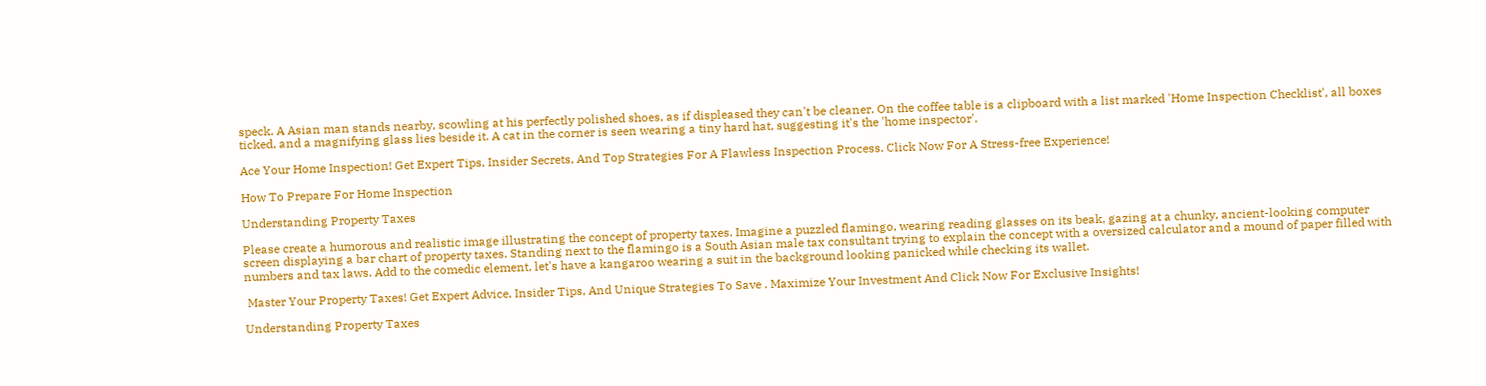speck. A Asian man stands nearby, scowling at his perfectly polished shoes, as if displeased they can't be cleaner. On the coffee table is a clipboard with a list marked 'Home Inspection Checklist', all boxes ticked, and a magnifying glass lies beside it. A cat in the corner is seen wearing a tiny hard hat, suggesting it's the 'home inspector'.

Ace Your Home Inspection! Get Expert Tips, Insider Secrets, And Top Strategies For A Flawless Inspection Process. Click Now For A Stress-free Experience!

How To Prepare For Home Inspection

Understanding Property Taxes

Please create a humorous and realistic image illustrating the concept of property taxes. Imagine a puzzled flamingo, wearing reading glasses on its beak, gazing at a chunky, ancient-looking computer screen displaying a bar chart of property taxes. Standing next to the flamingo is a South Asian male tax consultant trying to explain the concept with a oversized calculator and a mound of paper filled with numbers and tax laws. Add to the comedic element, let's have a kangaroo wearing a suit in the background looking panicked while checking its wallet.

 Master Your Property Taxes! Get Expert Advice, Insider Tips, And Unique Strategies To Save . Maximize Your Investment And Click Now For Exclusive Insights!

Understanding Property Taxes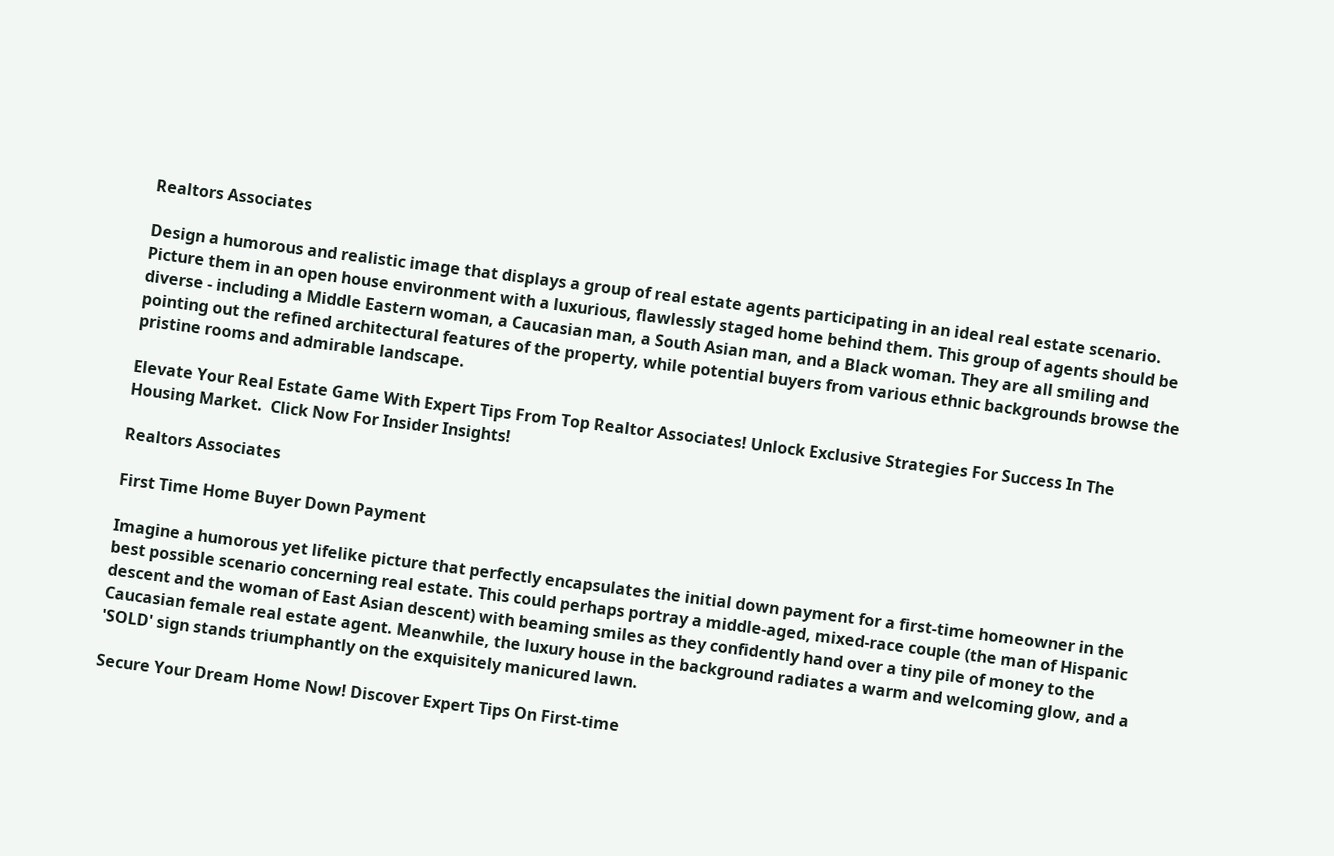Realtors Associates

Design a humorous and realistic image that displays a group of real estate agents participating in an ideal real estate scenario. Picture them in an open house environment with a luxurious, flawlessly staged home behind them. This group of agents should be diverse - including a Middle Eastern woman, a Caucasian man, a South Asian man, and a Black woman. They are all smiling and pointing out the refined architectural features of the property, while potential buyers from various ethnic backgrounds browse the pristine rooms and admirable landscape.

Elevate Your Real Estate Game With Expert Tips From Top Realtor Associates! Unlock Exclusive Strategies For Success In The Housing Market.  Click Now For Insider Insights!

Realtors Associates

First Time Home Buyer Down Payment

Imagine a humorous yet lifelike picture that perfectly encapsulates the initial down payment for a first-time homeowner in the best possible scenario concerning real estate. This could perhaps portray a middle-aged, mixed-race couple (the man of Hispanic descent and the woman of East Asian descent) with beaming smiles as they confidently hand over a tiny pile of money to the Caucasian female real estate agent. Meanwhile, the luxury house in the background radiates a warm and welcoming glow, and a 'SOLD' sign stands triumphantly on the exquisitely manicured lawn.

Secure Your Dream Home Now! Discover Expert Tips On First-time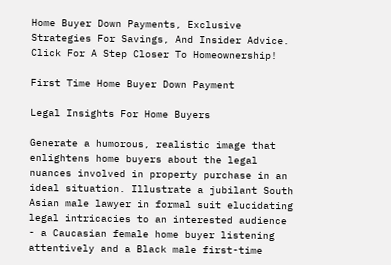Home Buyer Down Payments, Exclusive Strategies For Savings, And Insider Advice. Click For A Step Closer To Homeownership!

First Time Home Buyer Down Payment

Legal Insights For Home Buyers

Generate a humorous, realistic image that enlightens home buyers about the legal nuances involved in property purchase in an ideal situation. Illustrate a jubilant South Asian male lawyer in formal suit elucidating legal intricacies to an interested audience - a Caucasian female home buyer listening attentively and a Black male first-time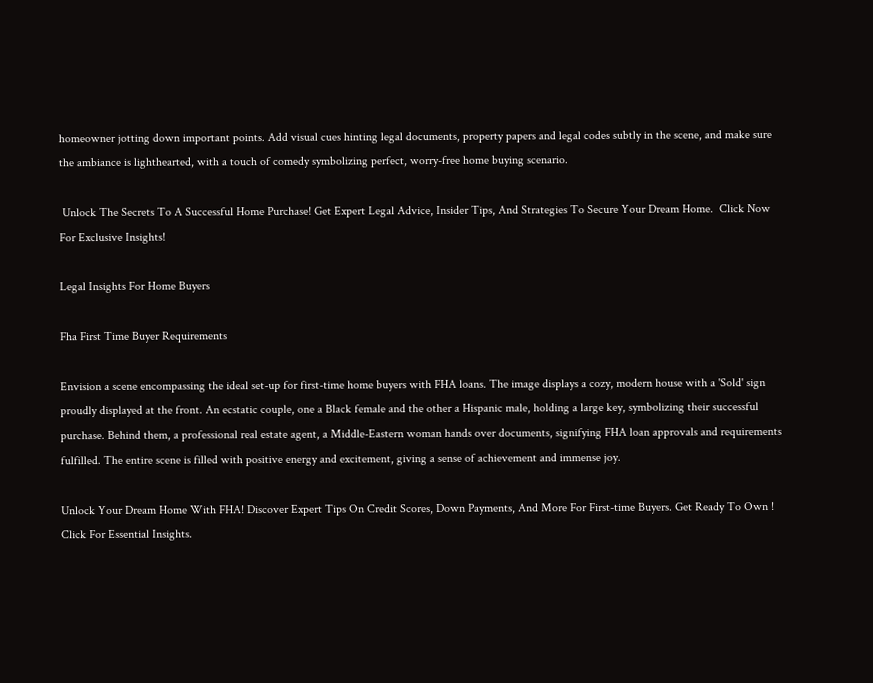homeowner jotting down important points. Add visual cues hinting legal documents, property papers and legal codes subtly in the scene, and make sure the ambiance is lighthearted, with a touch of comedy symbolizing perfect, worry-free home buying scenario.

 Unlock The Secrets To A Successful Home Purchase! Get Expert Legal Advice, Insider Tips, And Strategies To Secure Your Dream Home.  Click Now For Exclusive Insights!

Legal Insights For Home Buyers

Fha First Time Buyer Requirements

Envision a scene encompassing the ideal set-up for first-time home buyers with FHA loans. The image displays a cozy, modern house with a 'Sold' sign proudly displayed at the front. An ecstatic couple, one a Black female and the other a Hispanic male, holding a large key, symbolizing their successful purchase. Behind them, a professional real estate agent, a Middle-Eastern woman hands over documents, signifying FHA loan approvals and requirements fulfilled. The entire scene is filled with positive energy and excitement, giving a sense of achievement and immense joy.

Unlock Your Dream Home With FHA! Discover Expert Tips On Credit Scores, Down Payments, And More For First-time Buyers. Get Ready To Own ! Click For Essential Insights.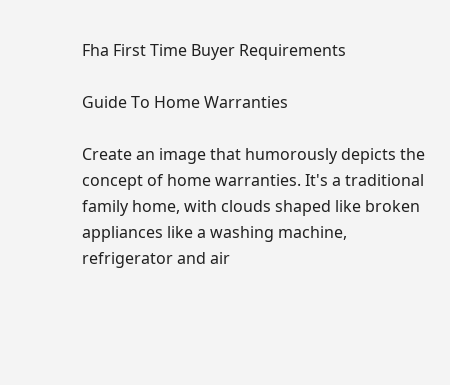Fha First Time Buyer Requirements

Guide To Home Warranties

Create an image that humorously depicts the concept of home warranties. It's a traditional family home, with clouds shaped like broken appliances like a washing machine, refrigerator and air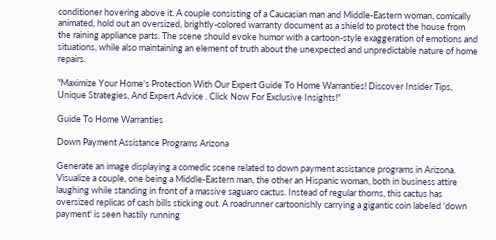conditioner hovering above it. A couple consisting of a Caucasian man and Middle-Eastern woman, comically animated, hold out an oversized, brightly-colored warranty document as a shield to protect the house from the raining appliance parts. The scene should evoke humor with a cartoon-style exaggeration of emotions and situations, while also maintaining an element of truth about the unexpected and unpredictable nature of home repairs.

"Maximize Your Home's Protection With Our Expert Guide To Home Warranties! Discover Insider Tips, Unique Strategies, And Expert Advice . Click Now For Exclusive Insights!"

Guide To Home Warranties

Down Payment Assistance Programs Arizona

Generate an image displaying a comedic scene related to down payment assistance programs in Arizona. Visualize a couple, one being a Middle-Eastern man, the other an Hispanic woman, both in business attire laughing while standing in front of a massive saguaro cactus. Instead of regular thorns, this cactus has oversized replicas of cash bills sticking out. A roadrunner cartoonishly carrying a gigantic coin labeled 'down payment' is seen hastily running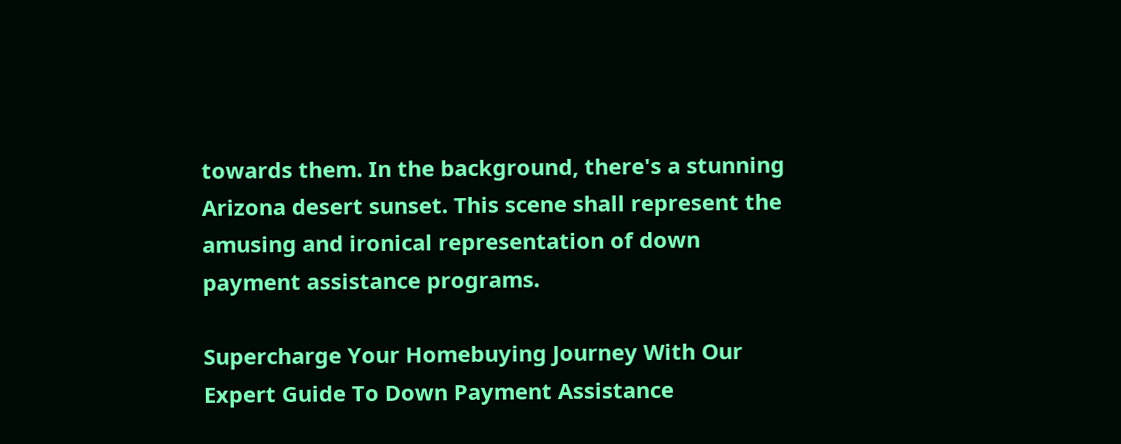towards them. In the background, there's a stunning Arizona desert sunset. This scene shall represent the amusing and ironical representation of down payment assistance programs.

Supercharge Your Homebuying Journey With Our Expert Guide To Down Payment Assistance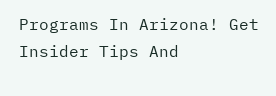Programs In Arizona! Get Insider Tips And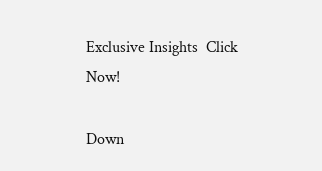Exclusive Insights  Click Now!

Down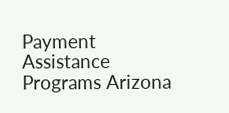Payment Assistance Programs Arizona